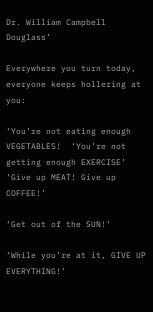Dr. William Campbell Douglass’

Everywhere you turn today, everyone keeps hollering at you:

‘You’re not eating enough VEGETABLES!  ‘You’re not getting enough EXERCISE’ ‘Give up MEAT! Give up COFFEE!’

‘Get out of the SUN!’

‘While you’re at it, GIVE UP EVERYTHING!’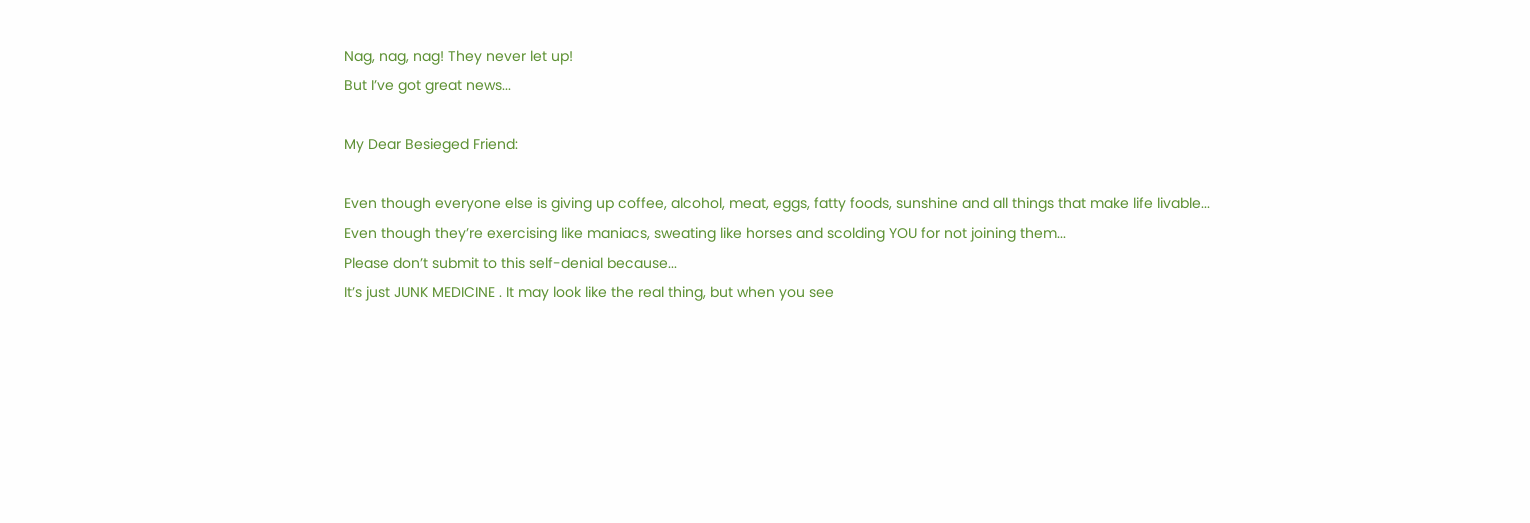Nag, nag, nag! They never let up!
But I’ve got great news...

My Dear Besieged Friend:

Even though everyone else is giving up coffee, alcohol, meat, eggs, fatty foods, sunshine and all things that make life livable...
Even though they’re exercising like maniacs, sweating like horses and scolding YOU for not joining them...
Please don’t submit to this self-denial because...
It’s just JUNK MEDICINE . It may look like the real thing, but when you see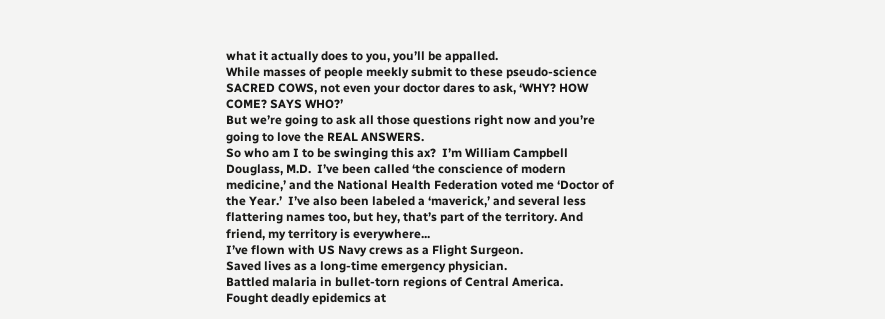what it actually does to you, you’ll be appalled.
While masses of people meekly submit to these pseudo-science SACRED COWS, not even your doctor dares to ask, ‘WHY? HOW COME? SAYS WHO?’
But we’re going to ask all those questions right now and you’re going to love the REAL ANSWERS.
So who am I to be swinging this ax?  I’m William Campbell Douglass, M.D.  I’ve been called ‘the conscience of modern medicine,’ and the National Health Federation voted me ‘Doctor of the Year.’  I’ve also been labeled a ‘maverick,’ and several less flattering names too, but hey, that’s part of the territory. And friend, my territory is everywhere...
I’ve flown with US Navy crews as a Flight Surgeon.
Saved lives as a long-time emergency physician.
Battled malaria in bullet-torn regions of Central America.
Fought deadly epidemics at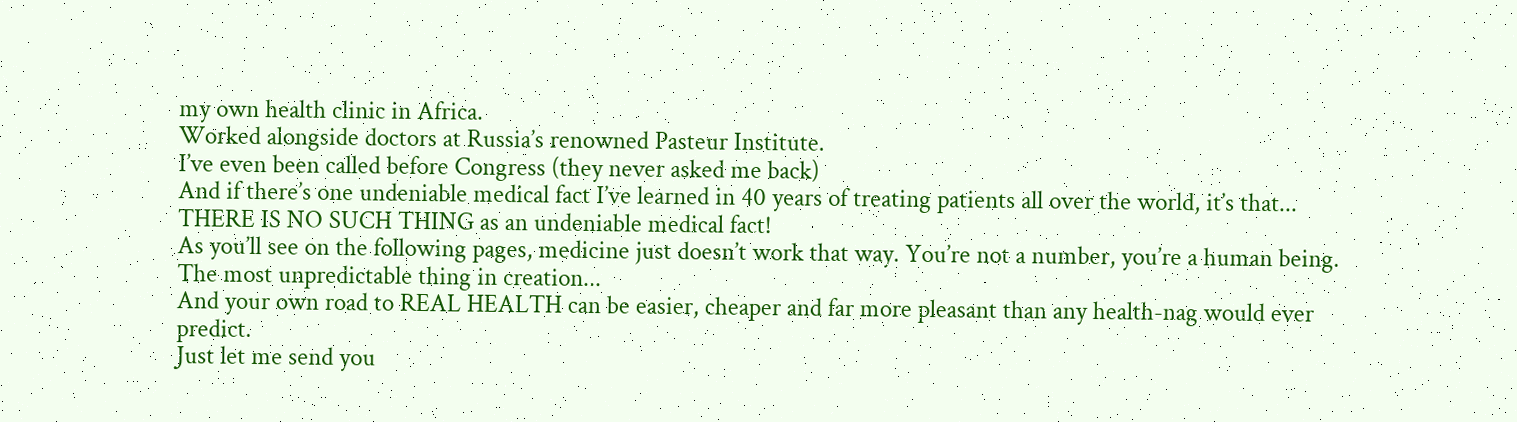my own health clinic in Africa.
Worked alongside doctors at Russia’s renowned Pasteur Institute.
I’ve even been called before Congress (they never asked me back)
And if there’s one undeniable medical fact I’ve learned in 40 years of treating patients all over the world, it’s that...
THERE IS NO SUCH THING as an undeniable medical fact!
As you’ll see on the following pages, medicine just doesn’t work that way. You’re not a number, you’re a human being. The most unpredictable thing in creation...
And your own road to REAL HEALTH can be easier, cheaper and far more pleasant than any health-nag would ever predict.
Just let me send you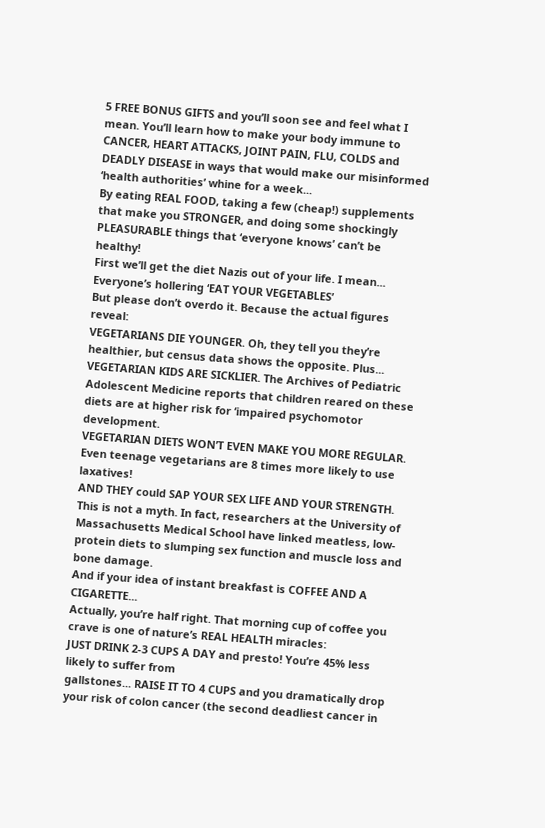5 FREE BONUS GIFTS and you’ll soon see and feel what I mean. You’ll learn how to make your body immune to CANCER, HEART ATTACKS, JOINT PAIN, FLU, COLDS and DEADLY DISEASE in ways that would make our misinformed ‘health authorities’ whine for a week...
By eating REAL FOOD, taking a few (cheap!) supplements that make you STRONGER, and doing some shockingly PLEASURABLE things that ‘everyone knows’ can’t be healthy!
First we’ll get the diet Nazis out of your life. I mean...
Everyone’s hollering ‘EAT YOUR VEGETABLES’
But please don’t overdo it. Because the actual figures reveal:
VEGETARIANS DIE YOUNGER. Oh, they tell you they’re healthier, but census data shows the opposite. Plus...
VEGETARIAN KIDS ARE SICKLIER. The Archives of Pediatric Adolescent Medicine reports that children reared on these diets are at higher risk for ‘impaired psychomotor development.
VEGETARIAN DIETS WON’T EVEN MAKE YOU MORE REGULAR. Even teenage vegetarians are 8 times more likely to use laxatives!
AND THEY could SAP YOUR SEX LIFE AND YOUR STRENGTH. This is not a myth. In fact, researchers at the University of Massachusetts Medical School have linked meatless, low-protein diets to slumping sex function and muscle loss and bone damage.
And if your idea of instant breakfast is COFFEE AND A CIGARETTE...
Actually, you’re half right. That morning cup of coffee you crave is one of nature’s REAL HEALTH miracles:
JUST DRINK 2-3 CUPS A DAY and presto! You’re 45% less likely to suffer from
gallstones... RAISE IT TO 4 CUPS and you dramatically drop your risk of colon cancer (the second deadliest cancer in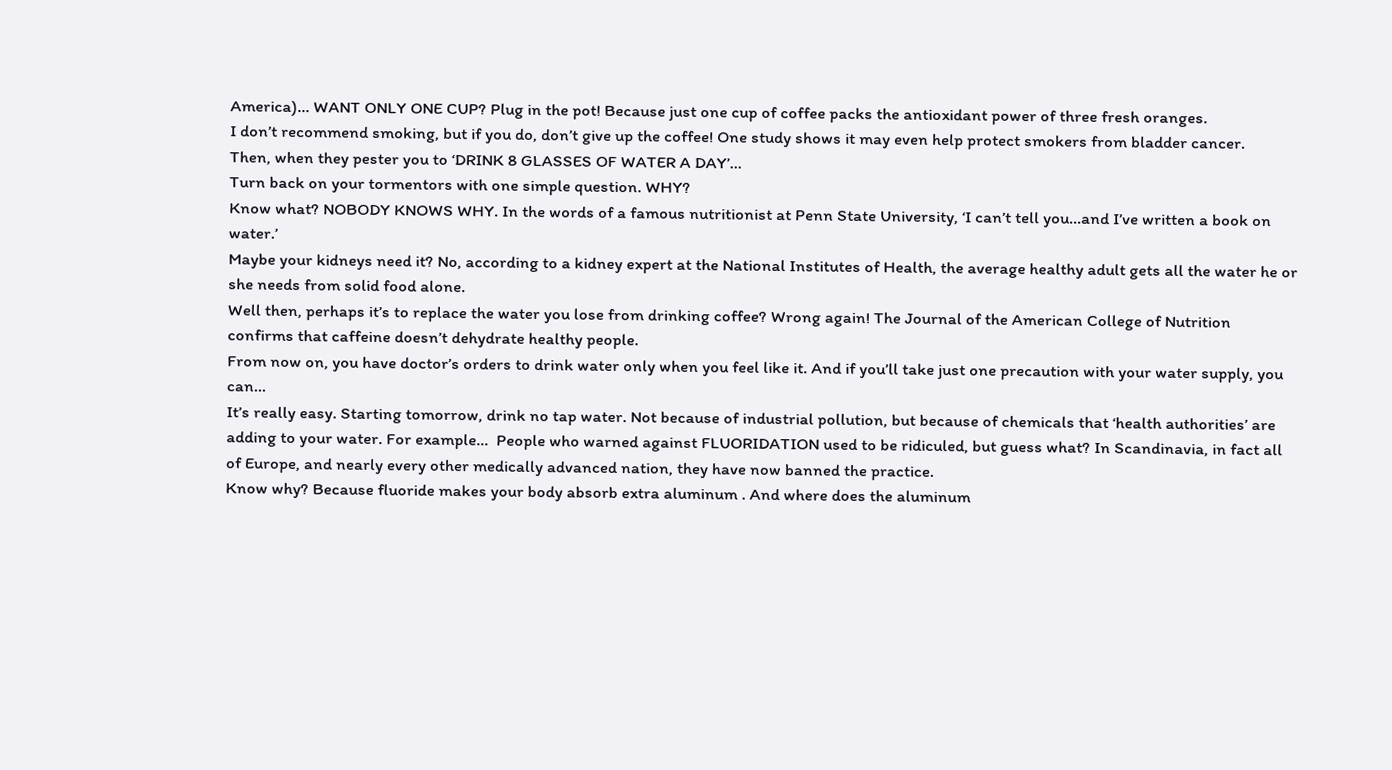America)... WANT ONLY ONE CUP? Plug in the pot! Because just one cup of coffee packs the antioxidant power of three fresh oranges.
I don’t recommend smoking, but if you do, don’t give up the coffee! One study shows it may even help protect smokers from bladder cancer.
Then, when they pester you to ‘DRINK 8 GLASSES OF WATER A DAY’...
Turn back on your tormentors with one simple question. WHY?
Know what? NOBODY KNOWS WHY. In the words of a famous nutritionist at Penn State University, ‘I can’t tell you...and I’ve written a book on water.’
Maybe your kidneys need it? No, according to a kidney expert at the National Institutes of Health, the average healthy adult gets all the water he or she needs from solid food alone.
Well then, perhaps it’s to replace the water you lose from drinking coffee? Wrong again! The Journal of the American College of Nutrition confirms that caffeine doesn’t dehydrate healthy people.
From now on, you have doctor’s orders to drink water only when you feel like it. And if you’ll take just one precaution with your water supply, you can...
It’s really easy. Starting tomorrow, drink no tap water. Not because of industrial pollution, but because of chemicals that ‘health authorities’ are adding to your water. For example...  People who warned against FLUORIDATION used to be ridiculed, but guess what? In Scandinavia, in fact all of Europe, and nearly every other medically advanced nation, they have now banned the practice.
Know why? Because fluoride makes your body absorb extra aluminum . And where does the aluminum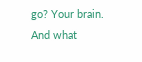go? Your brain. And what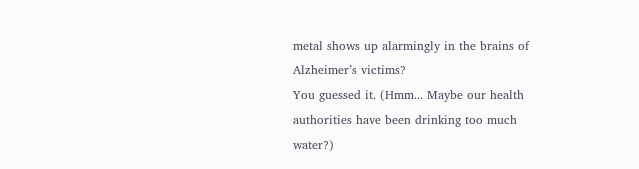metal shows up alarmingly in the brains of Alzheimer’s victims?
You guessed it. (Hmm... Maybe our health authorities have been drinking too much water?)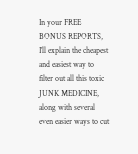In your FREE BONUS REPORTS, I’ll explain the cheapest and easiest way to filter out all this toxic JUNK MEDICINE, along with several even easier ways to cut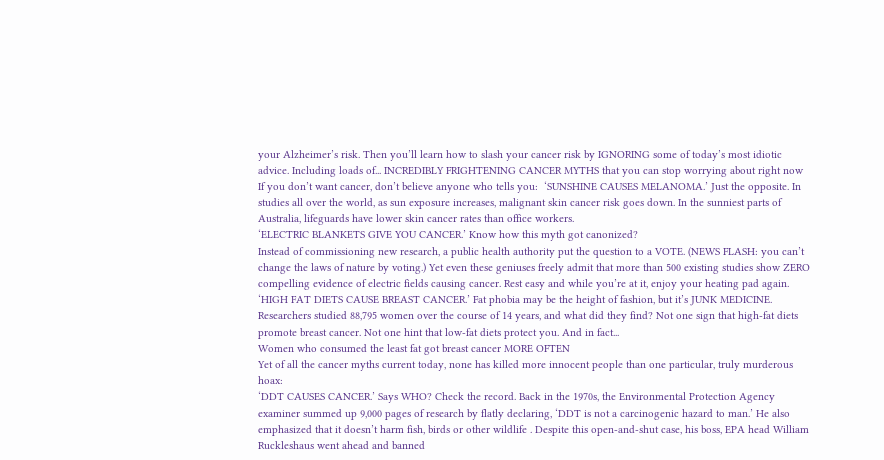your Alzheimer’s risk. Then you’ll learn how to slash your cancer risk by IGNORING some of today’s most idiotic advice. Including loads of... INCREDIBLY FRIGHTENING CANCER MYTHS that you can stop worrying about right now
If you don’t want cancer, don’t believe anyone who tells you:  ‘SUNSHINE CAUSES MELANOMA.’ Just the opposite. In studies all over the world, as sun exposure increases, malignant skin cancer risk goes down. In the sunniest parts of Australia, lifeguards have lower skin cancer rates than office workers.
‘ELECTRIC BLANKETS GIVE YOU CANCER.’ Know how this myth got canonized?
Instead of commissioning new research, a public health authority put the question to a VOTE. (NEWS FLASH: you can’t change the laws of nature by voting.) Yet even these geniuses freely admit that more than 500 existing studies show ZERO compelling evidence of electric fields causing cancer. Rest easy and while you’re at it, enjoy your heating pad again.
‘HIGH FAT DIETS CAUSE BREAST CANCER.’ Fat phobia may be the height of fashion, but it’s JUNK MEDICINE. Researchers studied 88,795 women over the course of 14 years, and what did they find? Not one sign that high-fat diets promote breast cancer. Not one hint that low-fat diets protect you. And in fact...
Women who consumed the least fat got breast cancer MORE OFTEN
Yet of all the cancer myths current today, none has killed more innocent people than one particular, truly murderous hoax:
‘DDT CAUSES CANCER.’ Says WHO? Check the record. Back in the 1970s, the Environmental Protection Agency examiner summed up 9,000 pages of research by flatly declaring, ‘DDT is not a carcinogenic hazard to man.’ He also emphasized that it doesn’t harm fish, birds or other wildlife . Despite this open-and-shut case, his boss, EPA head William Ruckleshaus went ahead and banned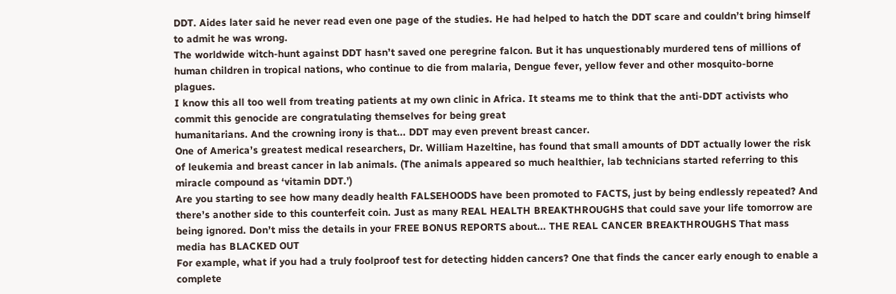DDT. Aides later said he never read even one page of the studies. He had helped to hatch the DDT scare and couldn’t bring himself to admit he was wrong.
The worldwide witch-hunt against DDT hasn’t saved one peregrine falcon. But it has unquestionably murdered tens of millions of human children in tropical nations, who continue to die from malaria, Dengue fever, yellow fever and other mosquito-borne plagues.
I know this all too well from treating patients at my own clinic in Africa. It steams me to think that the anti-DDT activists who commit this genocide are congratulating themselves for being great
humanitarians. And the crowning irony is that... DDT may even prevent breast cancer.
One of America’s greatest medical researchers, Dr. William Hazeltine, has found that small amounts of DDT actually lower the risk of leukemia and breast cancer in lab animals. (The animals appeared so much healthier, lab technicians started referring to this miracle compound as ‘vitamin DDT.’)
Are you starting to see how many deadly health FALSEHOODS have been promoted to FACTS, just by being endlessly repeated? And there’s another side to this counterfeit coin. Just as many REAL HEALTH BREAKTHROUGHS that could save your life tomorrow are being ignored. Don’t miss the details in your FREE BONUS REPORTS about... THE REAL CANCER BREAKTHROUGHS That mass media has BLACKED OUT
For example, what if you had a truly foolproof test for detecting hidden cancers? One that finds the cancer early enough to enable a complete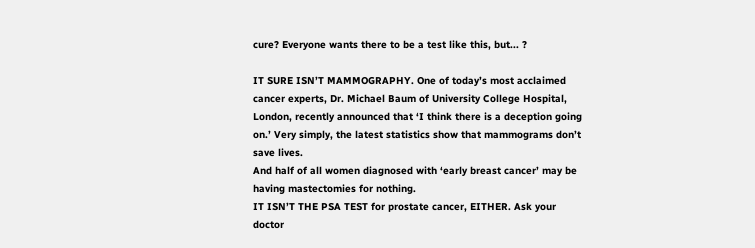cure? Everyone wants there to be a test like this, but... ?

IT SURE ISN’T MAMMOGRAPHY. One of today’s most acclaimed cancer experts, Dr. Michael Baum of University College Hospital, London, recently announced that ‘I think there is a deception going on.’ Very simply, the latest statistics show that mammograms don’t save lives.
And half of all women diagnosed with ‘early breast cancer’ may be having mastectomies for nothing.
IT ISN’T THE PSA TEST for prostate cancer, EITHER. Ask your doctor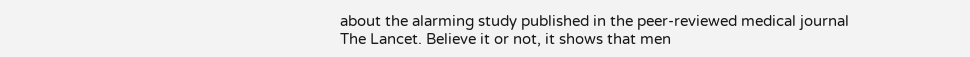about the alarming study published in the peer-reviewed medical journal The Lancet. Believe it or not, it shows that men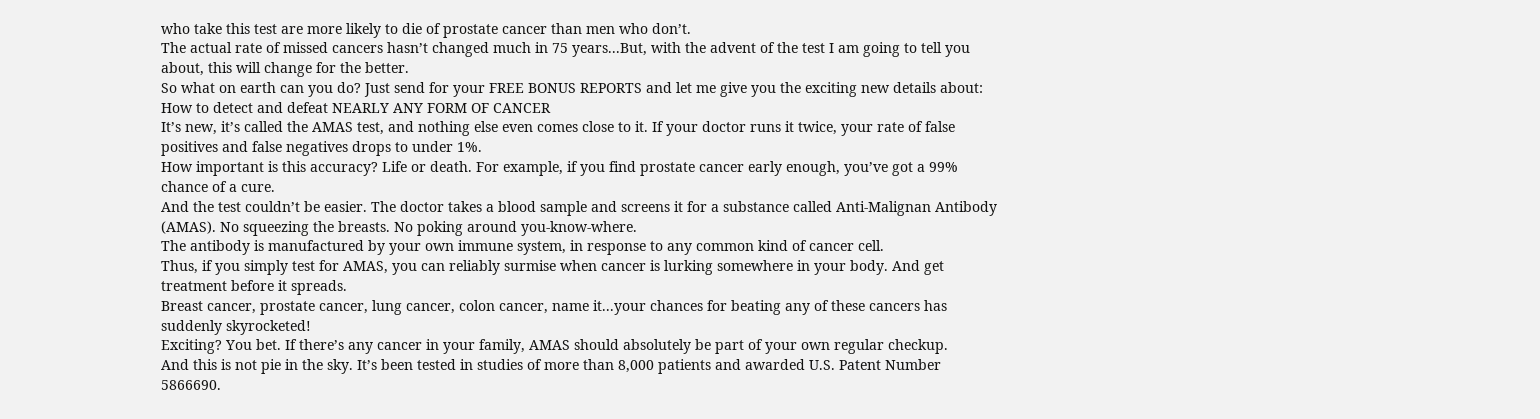who take this test are more likely to die of prostate cancer than men who don’t.
The actual rate of missed cancers hasn’t changed much in 75 years...But, with the advent of the test I am going to tell you about, this will change for the better.
So what on earth can you do? Just send for your FREE BONUS REPORTS and let me give you the exciting new details about:
How to detect and defeat NEARLY ANY FORM OF CANCER
It’s new, it’s called the AMAS test, and nothing else even comes close to it. If your doctor runs it twice, your rate of false positives and false negatives drops to under 1%.
How important is this accuracy? Life or death. For example, if you find prostate cancer early enough, you’ve got a 99% chance of a cure.
And the test couldn’t be easier. The doctor takes a blood sample and screens it for a substance called Anti-Malignan Antibody (AMAS). No squeezing the breasts. No poking around you-know-where.
The antibody is manufactured by your own immune system, in response to any common kind of cancer cell.
Thus, if you simply test for AMAS, you can reliably surmise when cancer is lurking somewhere in your body. And get treatment before it spreads.
Breast cancer, prostate cancer, lung cancer, colon cancer, name it...your chances for beating any of these cancers has suddenly skyrocketed!
Exciting? You bet. If there’s any cancer in your family, AMAS should absolutely be part of your own regular checkup.
And this is not pie in the sky. It’s been tested in studies of more than 8,000 patients and awarded U.S. Patent Number 5866690.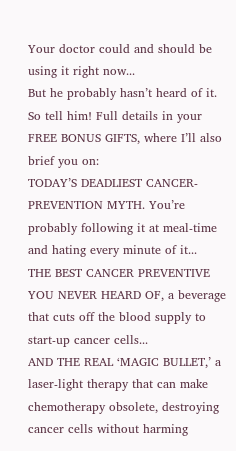Your doctor could and should be using it right now...
But he probably hasn’t heard of it. So tell him! Full details in your FREE BONUS GIFTS, where I’ll also brief you on:
TODAY’S DEADLIEST CANCER-PREVENTION MYTH. You’re probably following it at meal-time and hating every minute of it...
THE BEST CANCER PREVENTIVE YOU NEVER HEARD OF, a beverage that cuts off the blood supply to start-up cancer cells...
AND THE REAL ‘MAGIC BULLET,’ a laser-light therapy that can make chemotherapy obsolete, destroying cancer cells without harming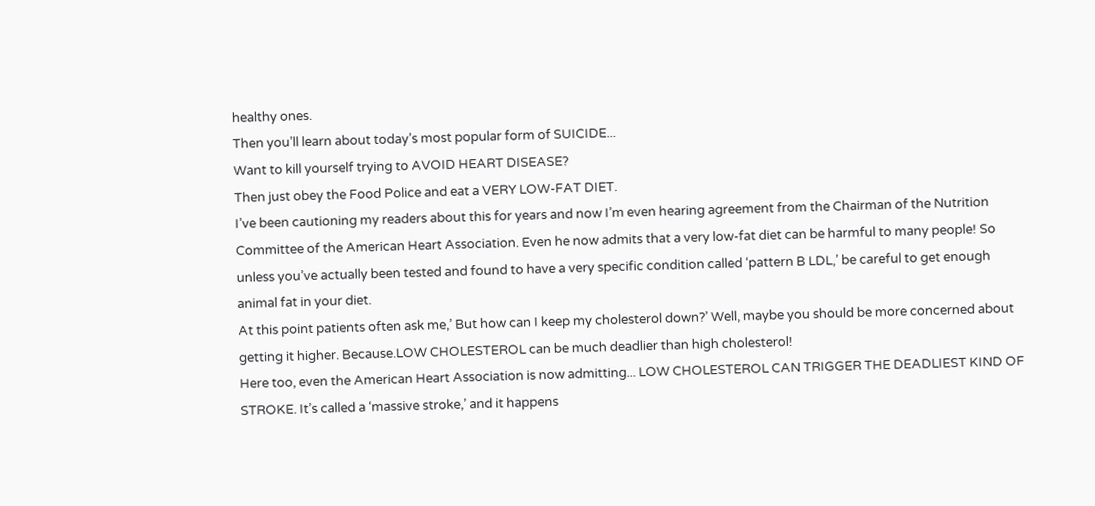healthy ones.
Then you’ll learn about today’s most popular form of SUICIDE...
Want to kill yourself trying to AVOID HEART DISEASE?
Then just obey the Food Police and eat a VERY LOW-FAT DIET.
I’ve been cautioning my readers about this for years and now I’m even hearing agreement from the Chairman of the Nutrition Committee of the American Heart Association. Even he now admits that a very low-fat diet can be harmful to many people! So unless you’ve actually been tested and found to have a very specific condition called ‘pattern B LDL,’ be careful to get enough animal fat in your diet.
At this point patients often ask me,’ But how can I keep my cholesterol down?’ Well, maybe you should be more concerned about getting it higher. Because.LOW CHOLESTEROL can be much deadlier than high cholesterol!
Here too, even the American Heart Association is now admitting... LOW CHOLESTEROL CAN TRIGGER THE DEADLIEST KIND OF STROKE. It’s called a ‘massive stroke,’ and it happens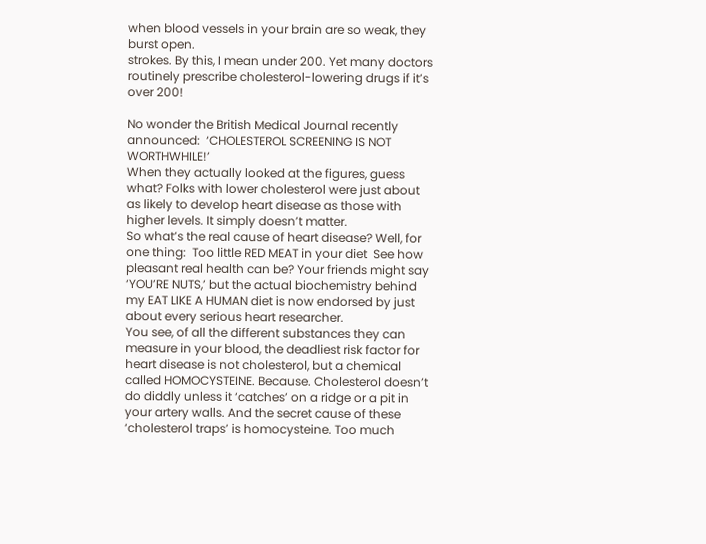when blood vessels in your brain are so weak, they burst open.
strokes. By this, I mean under 200. Yet many doctors routinely prescribe cholesterol-lowering drugs if it’s over 200!

No wonder the British Medical Journal recently announced:  ‘CHOLESTEROL SCREENING IS NOT WORTHWHILE!’
When they actually looked at the figures, guess what? Folks with lower cholesterol were just about as likely to develop heart disease as those with higher levels. It simply doesn’t matter.
So what’s the real cause of heart disease? Well, for one thing:  Too little RED MEAT in your diet  See how pleasant real health can be? Your friends might say ‘YOU’RE NUTS,’ but the actual biochemistry behind my EAT LIKE A HUMAN diet is now endorsed by just about every serious heart researcher.
You see, of all the different substances they can measure in your blood, the deadliest risk factor for heart disease is not cholesterol, but a chemical called HOMOCYSTEINE. Because. Cholesterol doesn’t do diddly unless it ‘catches’ on a ridge or a pit in your artery walls. And the secret cause of these ‘cholesterol traps’ is homocysteine. Too much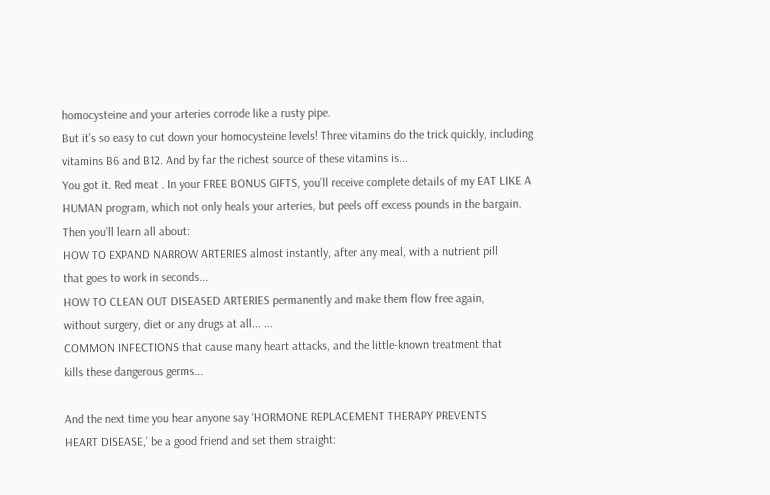homocysteine and your arteries corrode like a rusty pipe.
But it’s so easy to cut down your homocysteine levels! Three vitamins do the trick quickly, including vitamins B6 and B12. And by far the richest source of these vitamins is...
You got it. Red meat . In your FREE BONUS GIFTS, you’ll receive complete details of my EAT LIKE A HUMAN program, which not only heals your arteries, but peels off excess pounds in the bargain.
Then you’ll learn all about:
HOW TO EXPAND NARROW ARTERIES almost instantly, after any meal, with a nutrient pill
that goes to work in seconds...
HOW TO CLEAN OUT DISEASED ARTERIES permanently and make them flow free again,
without surgery, diet or any drugs at all... ...
COMMON INFECTIONS that cause many heart attacks, and the little-known treatment that
kills these dangerous germs...

And the next time you hear anyone say ‘HORMONE REPLACEMENT THERAPY PREVENTS
HEART DISEASE,’ be a good friend and set them straight: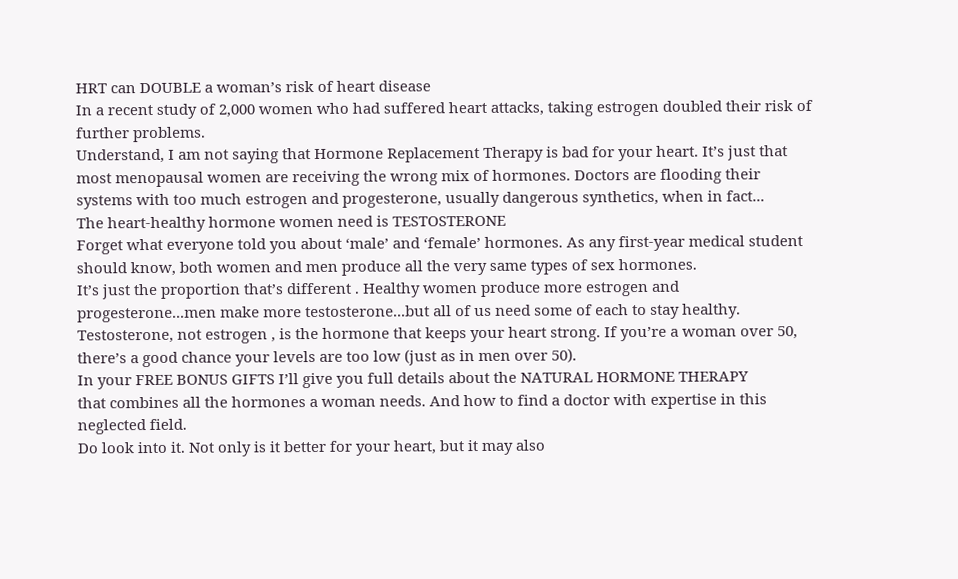HRT can DOUBLE a woman’s risk of heart disease
In a recent study of 2,000 women who had suffered heart attacks, taking estrogen doubled their risk of
further problems.
Understand, I am not saying that Hormone Replacement Therapy is bad for your heart. It’s just that
most menopausal women are receiving the wrong mix of hormones. Doctors are flooding their
systems with too much estrogen and progesterone, usually dangerous synthetics, when in fact...
The heart-healthy hormone women need is TESTOSTERONE
Forget what everyone told you about ‘male’ and ‘female’ hormones. As any first-year medical student
should know, both women and men produce all the very same types of sex hormones.
It’s just the proportion that’s different . Healthy women produce more estrogen and
progesterone...men make more testosterone...but all of us need some of each to stay healthy.
Testosterone, not estrogen , is the hormone that keeps your heart strong. If you’re a woman over 50,
there’s a good chance your levels are too low (just as in men over 50).
In your FREE BONUS GIFTS I’ll give you full details about the NATURAL HORMONE THERAPY
that combines all the hormones a woman needs. And how to find a doctor with expertise in this
neglected field.
Do look into it. Not only is it better for your heart, but it may also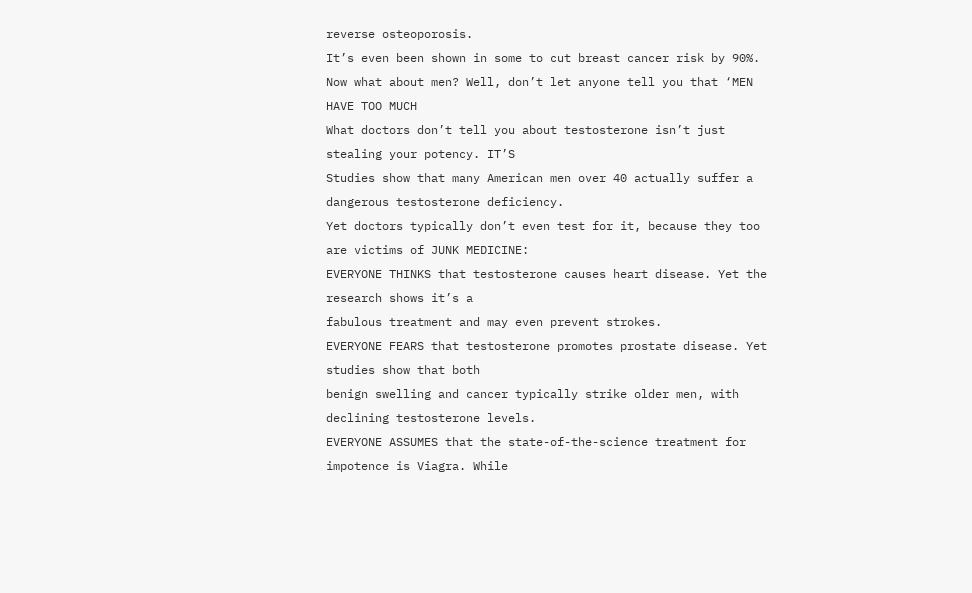reverse osteoporosis.
It’s even been shown in some to cut breast cancer risk by 90%.
Now what about men? Well, don’t let anyone tell you that ‘MEN HAVE TOO MUCH
What doctors don’t tell you about testosterone isn’t just stealing your potency. IT’S
Studies show that many American men over 40 actually suffer a dangerous testosterone deficiency.
Yet doctors typically don’t even test for it, because they too are victims of JUNK MEDICINE:
EVERYONE THINKS that testosterone causes heart disease. Yet the research shows it’s a
fabulous treatment and may even prevent strokes.
EVERYONE FEARS that testosterone promotes prostate disease. Yet studies show that both
benign swelling and cancer typically strike older men, with declining testosterone levels.
EVERYONE ASSUMES that the state-of-the-science treatment for impotence is Viagra. While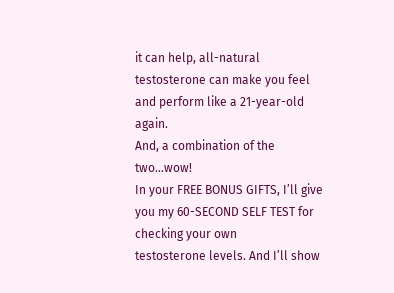it can help, all-natural testosterone can make you feel and perform like a 21-year-old again.
And, a combination of the two...wow!
In your FREE BONUS GIFTS, I’ll give you my 60-SECOND SELF TEST for checking your own
testosterone levels. And I’ll show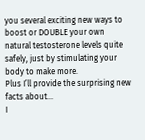you several exciting new ways to boost or DOUBLE your own
natural testosterone levels quite safely, just by stimulating your body to make more.
Plus I’ll provide the surprising new facts about...
I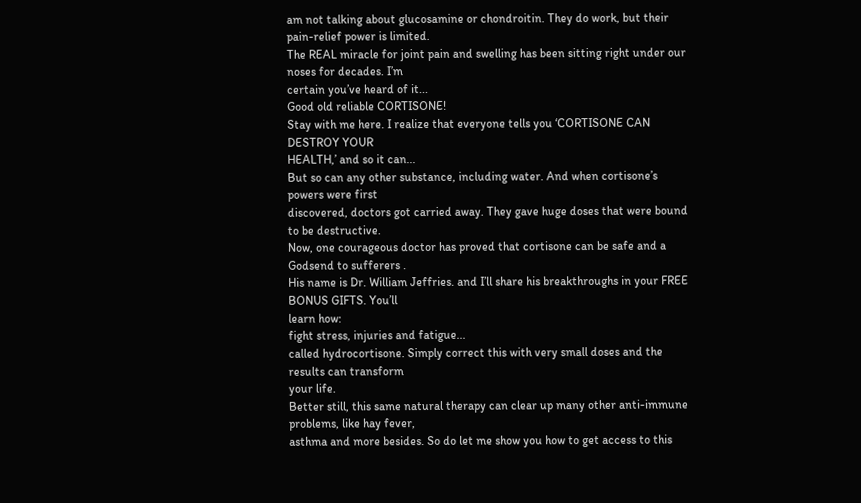am not talking about glucosamine or chondroitin. They do work, but their pain-relief power is limited.
The REAL miracle for joint pain and swelling has been sitting right under our noses for decades. I’m
certain you’ve heard of it...
Good old reliable CORTISONE!
Stay with me here. I realize that everyone tells you ‘CORTISONE CAN DESTROY YOUR
HEALTH,’ and so it can...
But so can any other substance, including water. And when cortisone’s powers were first
discovered, doctors got carried away. They gave huge doses that were bound to be destructive.
Now, one courageous doctor has proved that cortisone can be safe and a Godsend to sufferers .
His name is Dr. William Jeffries. and I’ll share his breakthroughs in your FREE BONUS GIFTS. You’ll
learn how:
fight stress, injuries and fatigue...
called hydrocortisone. Simply correct this with very small doses and the results can transform
your life.
Better still, this same natural therapy can clear up many other anti-immune problems, like hay fever,
asthma and more besides. So do let me show you how to get access to this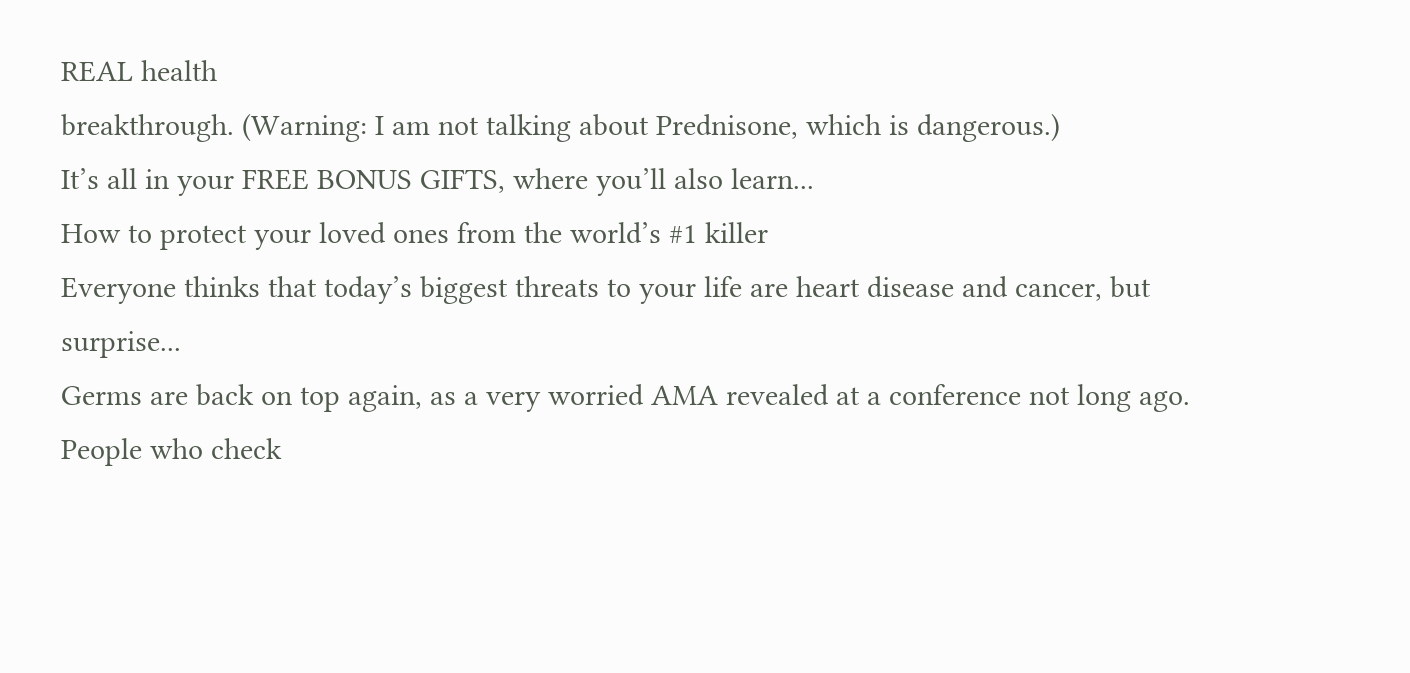REAL health
breakthrough. (Warning: I am not talking about Prednisone, which is dangerous.)
It’s all in your FREE BONUS GIFTS, where you’ll also learn...
How to protect your loved ones from the world’s #1 killer
Everyone thinks that today’s biggest threats to your life are heart disease and cancer, but surprise...
Germs are back on top again, as a very worried AMA revealed at a conference not long ago.
People who check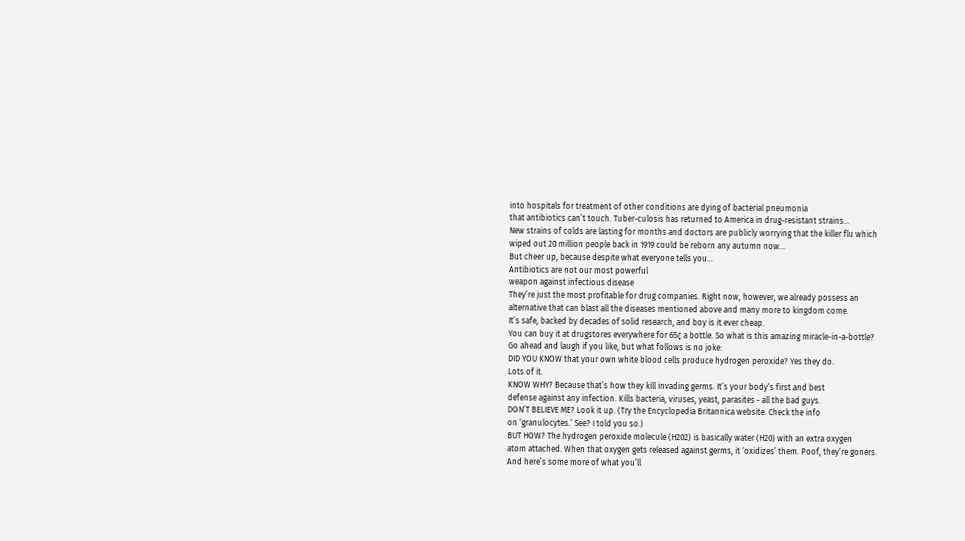into hospitals for treatment of other conditions are dying of bacterial pneumonia
that antibiotics can’t touch. Tuber-culosis has returned to America in drug-resistant strains...
New strains of colds are lasting for months and doctors are publicly worrying that the killer flu which
wiped out 20 million people back in 1919 could be reborn any autumn now...
But cheer up, because despite what everyone tells you...
Antibiotics are not our most powerful
weapon against infectious disease
They’re just the most profitable for drug companies. Right now, however, we already possess an
alternative that can blast all the diseases mentioned above and many more to kingdom come.
It’s safe, backed by decades of solid research, and boy is it ever cheap.
You can buy it at drugstores everywhere for 65¢ a bottle. So what is this amazing miracle-in-a-bottle?
Go ahead and laugh if you like, but what follows is no joke:
DID YOU KNOW that your own white blood cells produce hydrogen peroxide? Yes they do.
Lots of it.
KNOW WHY? Because that’s how they kill invading germs. It’s your body’s first and best
defense against any infection. Kills bacteria, viruses, yeast, parasites - all the bad guys.
DON’T BELIEVE ME? Look it up. (Try the Encyclopedia Britannica website. Check the info
on ‘granulocytes.’ See? I told you so.)
BUT HOW? The hydrogen peroxide molecule (H202) is basically water (H20) with an extra oxygen
atom attached. When that oxygen gets released against germs, it ‘oxidizes’ them. Poof, they’re goners.
And here’s some more of what you’ll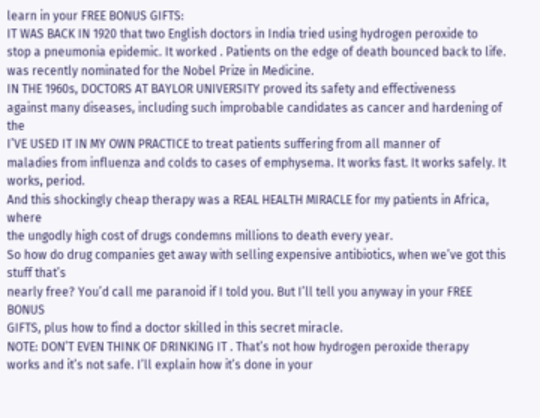learn in your FREE BONUS GIFTS:
IT WAS BACK IN 1920 that two English doctors in India tried using hydrogen peroxide to
stop a pneumonia epidemic. It worked . Patients on the edge of death bounced back to life.
was recently nominated for the Nobel Prize in Medicine.
IN THE 1960s, DOCTORS AT BAYLOR UNIVERSITY proved its safety and effectiveness
against many diseases, including such improbable candidates as cancer and hardening of the
I’VE USED IT IN MY OWN PRACTICE to treat patients suffering from all manner of
maladies from influenza and colds to cases of emphysema. It works fast. It works safely. It
works, period.
And this shockingly cheap therapy was a REAL HEALTH MIRACLE for my patients in Africa, where
the ungodly high cost of drugs condemns millions to death every year.
So how do drug companies get away with selling expensive antibiotics, when we’ve got this stuff that’s
nearly free? You’d call me paranoid if I told you. But I’ll tell you anyway in your FREE BONUS
GIFTS, plus how to find a doctor skilled in this secret miracle.
NOTE: DON’T EVEN THINK OF DRINKING IT . That’s not how hydrogen peroxide therapy
works and it’s not safe. I’ll explain how it’s done in your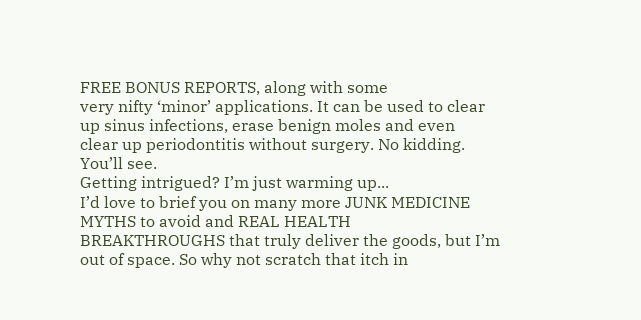FREE BONUS REPORTS, along with some
very nifty ‘minor’ applications. It can be used to clear up sinus infections, erase benign moles and even
clear up periodontitis without surgery. No kidding. You’ll see.
Getting intrigued? I’m just warming up...
I’d love to brief you on many more JUNK MEDICINE MYTHS to avoid and REAL HEALTH
BREAKTHROUGHS that truly deliver the goods, but I’m out of space. So why not scratch that itch in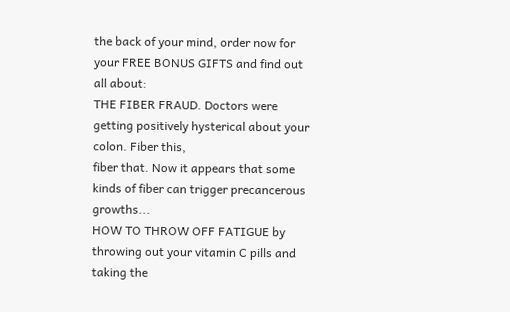the back of your mind, order now for your FREE BONUS GIFTS and find out all about:
THE FIBER FRAUD. Doctors were getting positively hysterical about your colon. Fiber this,
fiber that. Now it appears that some kinds of fiber can trigger precancerous growths...
HOW TO THROW OFF FATIGUE by throwing out your vitamin C pills and taking the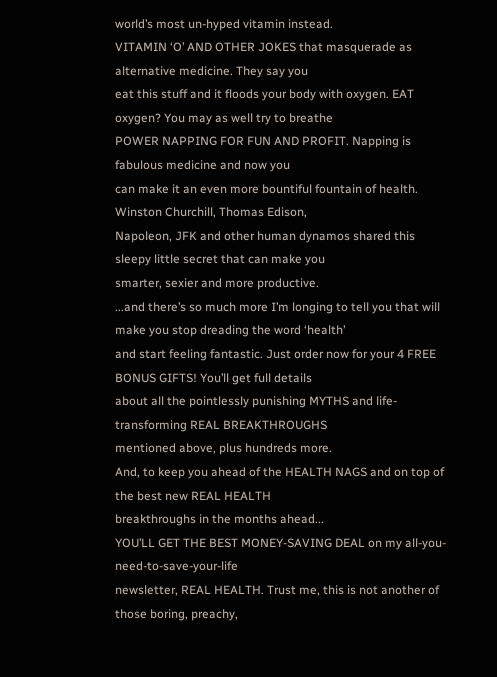world’s most un-hyped vitamin instead.
VITAMIN ‘O’ AND OTHER JOKES that masquerade as alternative medicine. They say you
eat this stuff and it floods your body with oxygen. EAT oxygen? You may as well try to breathe
POWER NAPPING FOR FUN AND PROFIT. Napping is fabulous medicine and now you
can make it an even more bountiful fountain of health. Winston Churchill, Thomas Edison,
Napoleon, JFK and other human dynamos shared this sleepy little secret that can make you
smarter, sexier and more productive.
...and there’s so much more I’m longing to tell you that will make you stop dreading the word ‘health’
and start feeling fantastic. Just order now for your 4 FREE BONUS GIFTS! You’ll get full details
about all the pointlessly punishing MYTHS and life-transforming REAL BREAKTHROUGHS
mentioned above, plus hundreds more.
And, to keep you ahead of the HEALTH NAGS and on top of the best new REAL HEALTH
breakthroughs in the months ahead...
YOU’LL GET THE BEST MONEY-SAVING DEAL on my all-you-need-to-save-your-life
newsletter, REAL HEALTH. Trust me, this is not another of those boring, preachy,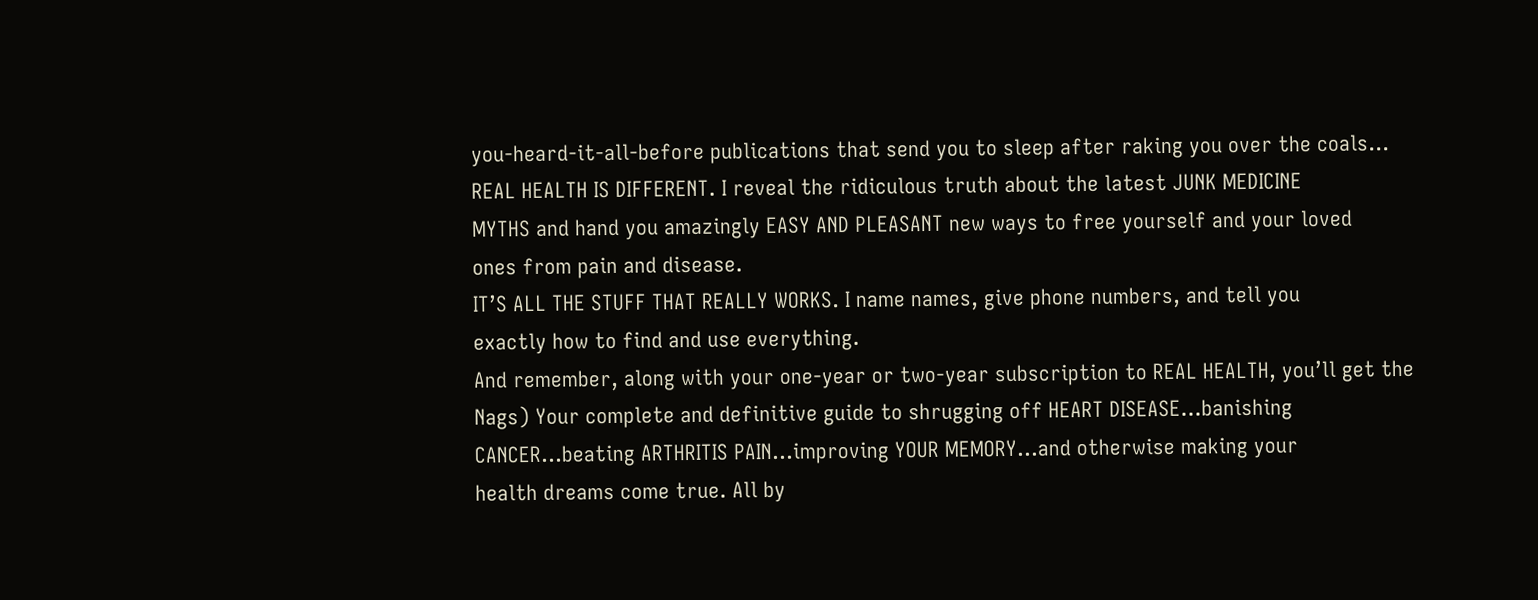you-heard-it-all-before publications that send you to sleep after raking you over the coals...
REAL HEALTH IS DIFFERENT. I reveal the ridiculous truth about the latest JUNK MEDICINE
MYTHS and hand you amazingly EASY AND PLEASANT new ways to free yourself and your loved
ones from pain and disease.
IT’S ALL THE STUFF THAT REALLY WORKS. I name names, give phone numbers, and tell you
exactly how to find and use everything.
And remember, along with your one-year or two-year subscription to REAL HEALTH, you’ll get the
Nags) Your complete and definitive guide to shrugging off HEART DISEASE...banishing
CANCER...beating ARTHRITIS PAIN...improving YOUR MEMORY...and otherwise making your
health dreams come true. All by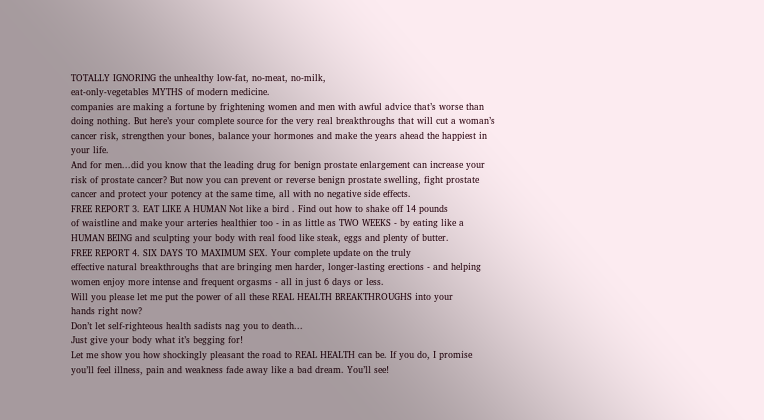TOTALLY IGNORING the unhealthy low-fat, no-meat, no-milk,
eat-only-vegetables MYTHS of modern medicine.
companies are making a fortune by frightening women and men with awful advice that’s worse than
doing nothing. But here’s your complete source for the very real breakthroughs that will cut a woman’s
cancer risk, strengthen your bones, balance your hormones and make the years ahead the happiest in
your life.
And for men...did you know that the leading drug for benign prostate enlargement can increase your
risk of prostate cancer? But now you can prevent or reverse benign prostate swelling, fight prostate
cancer and protect your potency at the same time, all with no negative side effects.
FREE REPORT 3. EAT LIKE A HUMAN Not like a bird . Find out how to shake off 14 pounds
of waistline and make your arteries healthier too - in as little as TWO WEEKS - by eating like a
HUMAN BEING and sculpting your body with real food like steak, eggs and plenty of butter.
FREE REPORT 4. SIX DAYS TO MAXIMUM SEX. Your complete update on the truly
effective natural breakthroughs that are bringing men harder, longer-lasting erections - and helping
women enjoy more intense and frequent orgasms - all in just 6 days or less.
Will you please let me put the power of all these REAL HEALTH BREAKTHROUGHS into your
hands right now?
Don’t let self-righteous health sadists nag you to death...
Just give your body what it’s begging for!
Let me show you how shockingly pleasant the road to REAL HEALTH can be. If you do, I promise
you’ll feel illness, pain and weakness fade away like a bad dream. You’ll see!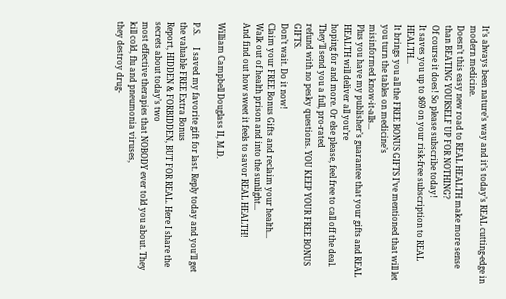It’s always been nature’s way and it’s today’s REAL cutting-edge in modern medicine.
Doesn’t this easy new road to REAL HEALTH make more sense than BEATING YOURSELF UP FOR NOTHING?
Of course it does! So please subscribe today!
It saves you up to $69 on your risk-free subscription to REAL HEALTH...
It brings you all the FREE BONUS GIFTS I’ve mentioned that will let you turn the tables on medicine’s
misinformed know-it-alls...
Plus you have my publisher’s guarantee that your gifts and REAL HEALTH will deliver all you’re
hoping for and more. Or else please, feel free to call off the deal. They’ll send you a full, pro-rated
refund with no pesky questions. YOU KEEP YOUR FREE BONUS GIFTS.
Don’t wait. Do it now!
Claim your FREE Bonus Gifts and reclaim your health...
Walk out of health prison and into the sunlight...
And find out how sweet it feels to savor REAL HEALTH!

William Campbell Douglass II, M.D.

P.S.      I saved my favorite gift for last. Reply today and you’ll get the valuable FREE Extra Bonus
Report, HIDDEN & FORBIDDEN, BUT FOR REAL. Here I share the secrets about today’s two
most effective therapies that NOBODY ever told you about. They kill cold, flu and pneumonia viruses,
they destroy drug-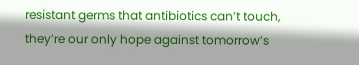resistant germs that antibiotics can’t touch, they’re our only hope against tomorrow’s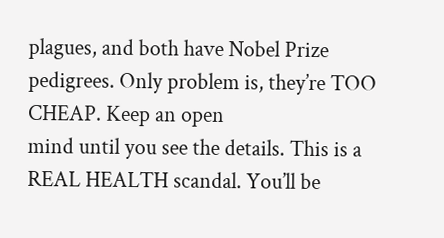plagues, and both have Nobel Prize pedigrees. Only problem is, they’re TOO CHEAP. Keep an open
mind until you see the details. This is a REAL HEALTH scandal. You’ll be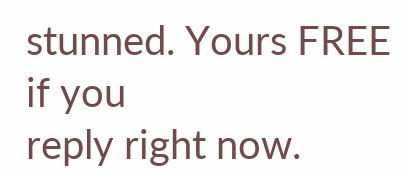stunned. Yours FREE if you
reply right now.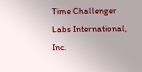Time Challenger Labs International, Inc.